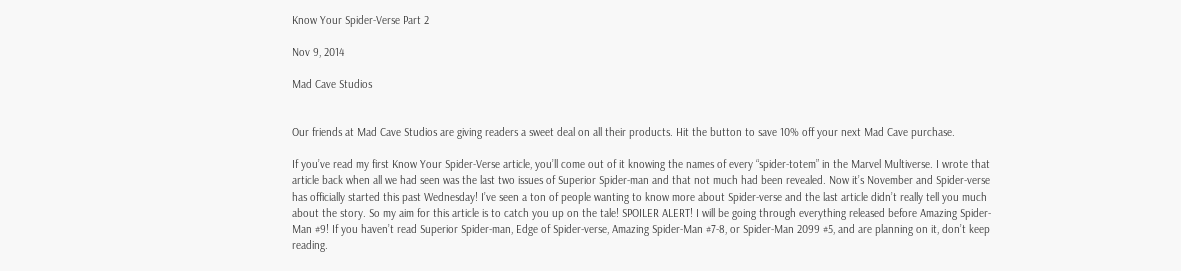Know Your Spider-Verse Part 2

Nov 9, 2014

Mad Cave Studios


Our friends at Mad Cave Studios are giving readers a sweet deal on all their products. Hit the button to save 10% off your next Mad Cave purchase.

If you’ve read my first Know Your Spider-Verse article, you’ll come out of it knowing the names of every “spider-totem” in the Marvel Multiverse. I wrote that article back when all we had seen was the last two issues of Superior Spider-man and that not much had been revealed. Now it’s November and Spider-verse has officially started this past Wednesday! I’ve seen a ton of people wanting to know more about Spider-verse and the last article didn’t really tell you much about the story. So my aim for this article is to catch you up on the tale! SPOILER ALERT! I will be going through everything released before Amazing Spider-Man #9! If you haven’t read Superior Spider-man, Edge of Spider-verse, Amazing Spider-Man #7-8, or Spider-Man 2099 #5, and are planning on it, don’t keep reading.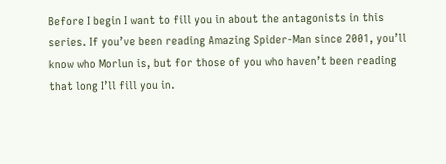Before I begin I want to fill you in about the antagonists in this series. If you’ve been reading Amazing Spider-Man since 2001, you’ll know who Morlun is, but for those of you who haven’t been reading that long I’ll fill you in.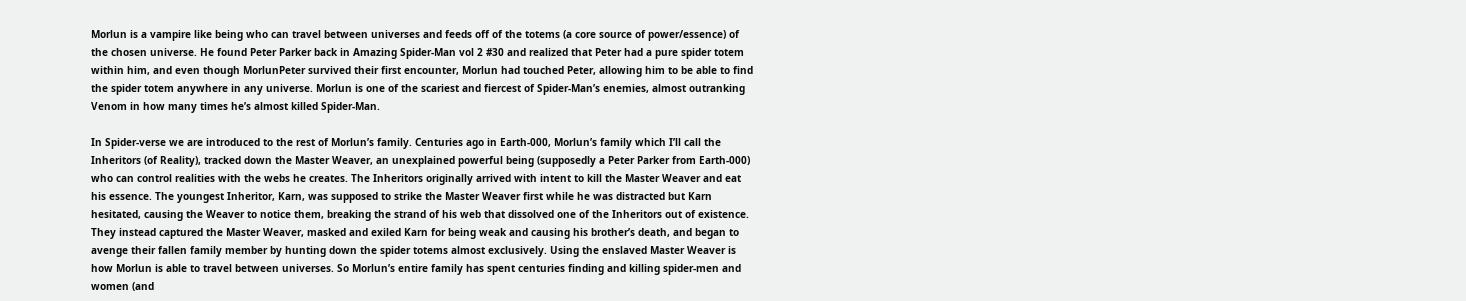Morlun is a vampire like being who can travel between universes and feeds off of the totems (a core source of power/essence) of the chosen universe. He found Peter Parker back in Amazing Spider-Man vol 2 #30 and realized that Peter had a pure spider totem within him, and even though MorlunPeter survived their first encounter, Morlun had touched Peter, allowing him to be able to find the spider totem anywhere in any universe. Morlun is one of the scariest and fiercest of Spider-Man’s enemies, almost outranking Venom in how many times he’s almost killed Spider-Man.

In Spider-verse we are introduced to the rest of Morlun’s family. Centuries ago in Earth-000, Morlun’s family which I’ll call the Inheritors (of Reality), tracked down the Master Weaver, an unexplained powerful being (supposedly a Peter Parker from Earth-000) who can control realities with the webs he creates. The Inheritors originally arrived with intent to kill the Master Weaver and eat his essence. The youngest Inheritor, Karn, was supposed to strike the Master Weaver first while he was distracted but Karn hesitated, causing the Weaver to notice them, breaking the strand of his web that dissolved one of the Inheritors out of existence. They instead captured the Master Weaver, masked and exiled Karn for being weak and causing his brother’s death, and began to avenge their fallen family member by hunting down the spider totems almost exclusively. Using the enslaved Master Weaver is how Morlun is able to travel between universes. So Morlun’s entire family has spent centuries finding and killing spider-men and women (and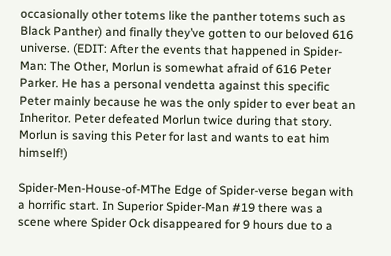occasionally other totems like the panther totems such as Black Panther) and finally they’ve gotten to our beloved 616 universe. (EDIT: After the events that happened in Spider-Man: The Other, Morlun is somewhat afraid of 616 Peter Parker. He has a personal vendetta against this specific Peter mainly because he was the only spider to ever beat an Inheritor. Peter defeated Morlun twice during that story. Morlun is saving this Peter for last and wants to eat him himself!)

Spider-Men-House-of-MThe Edge of Spider-verse began with a horrific start. In Superior Spider-Man #19 there was a scene where Spider Ock disappeared for 9 hours due to a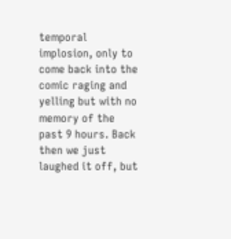temporal implosion, only to come back into the comic raging and yelling but with no memory of the past 9 hours. Back then we just laughed it off, but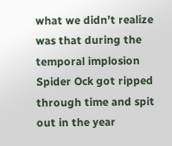what we didn’t realize was that during the temporal implosion Spider Ock got ripped through time and spit out in the year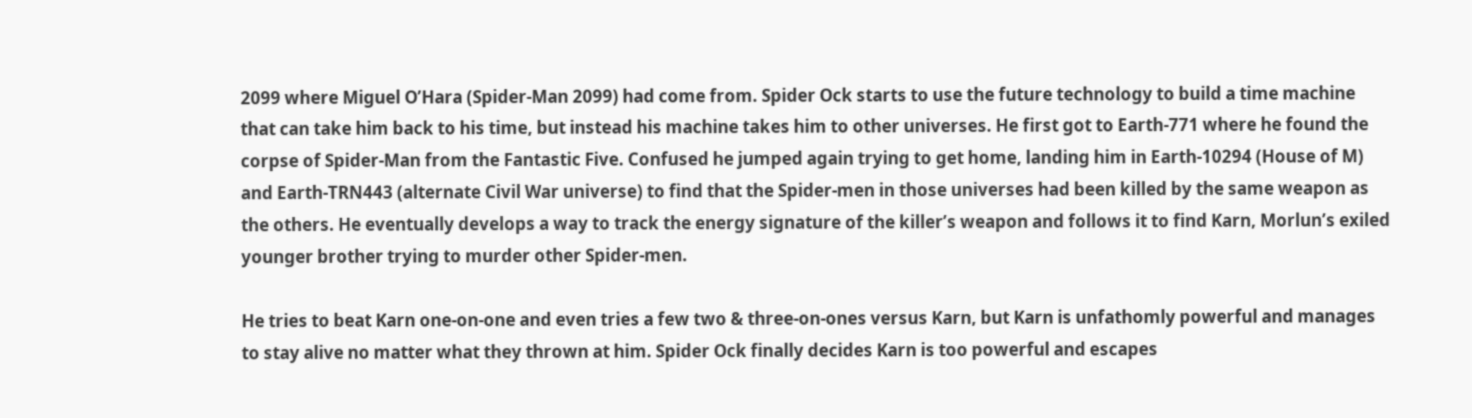2099 where Miguel O’Hara (Spider-Man 2099) had come from. Spider Ock starts to use the future technology to build a time machine that can take him back to his time, but instead his machine takes him to other universes. He first got to Earth-771 where he found the corpse of Spider-Man from the Fantastic Five. Confused he jumped again trying to get home, landing him in Earth-10294 (House of M) and Earth-TRN443 (alternate Civil War universe) to find that the Spider-men in those universes had been killed by the same weapon as the others. He eventually develops a way to track the energy signature of the killer’s weapon and follows it to find Karn, Morlun’s exiled younger brother trying to murder other Spider-men.

He tries to beat Karn one-on-one and even tries a few two & three-on-ones versus Karn, but Karn is unfathomly powerful and manages to stay alive no matter what they thrown at him. Spider Ock finally decides Karn is too powerful and escapes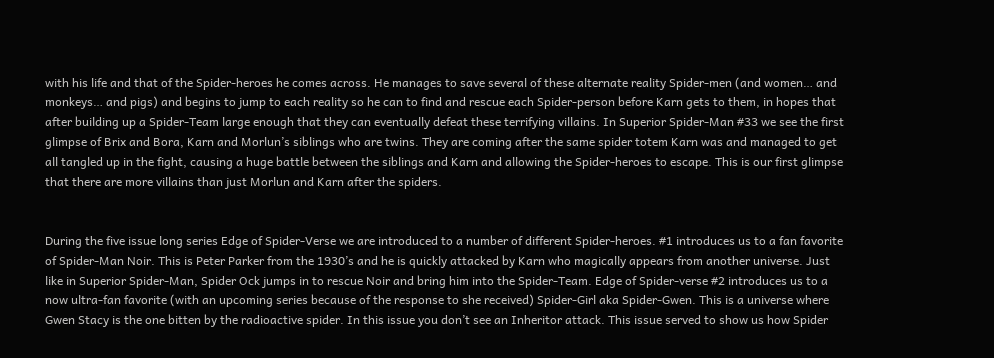with his life and that of the Spider-heroes he comes across. He manages to save several of these alternate reality Spider-men (and women… and monkeys… and pigs) and begins to jump to each reality so he can to find and rescue each Spider-person before Karn gets to them, in hopes that after building up a Spider-Team large enough that they can eventually defeat these terrifying villains. In Superior Spider-Man #33 we see the first glimpse of Brix and Bora, Karn and Morlun’s siblings who are twins. They are coming after the same spider totem Karn was and managed to get all tangled up in the fight, causing a huge battle between the siblings and Karn and allowing the Spider-heroes to escape. This is our first glimpse that there are more villains than just Morlun and Karn after the spiders.


During the five issue long series Edge of Spider-Verse we are introduced to a number of different Spider-heroes. #1 introduces us to a fan favorite of Spider-Man Noir. This is Peter Parker from the 1930’s and he is quickly attacked by Karn who magically appears from another universe. Just like in Superior Spider-Man, Spider Ock jumps in to rescue Noir and bring him into the Spider-Team. Edge of Spider-verse #2 introduces us to a now ultra-fan favorite (with an upcoming series because of the response to she received) Spider-Girl aka Spider-Gwen. This is a universe where Gwen Stacy is the one bitten by the radioactive spider. In this issue you don’t see an Inheritor attack. This issue served to show us how Spider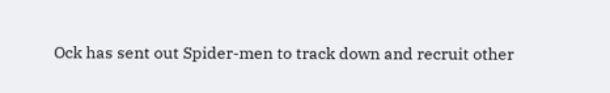Ock has sent out Spider-men to track down and recruit other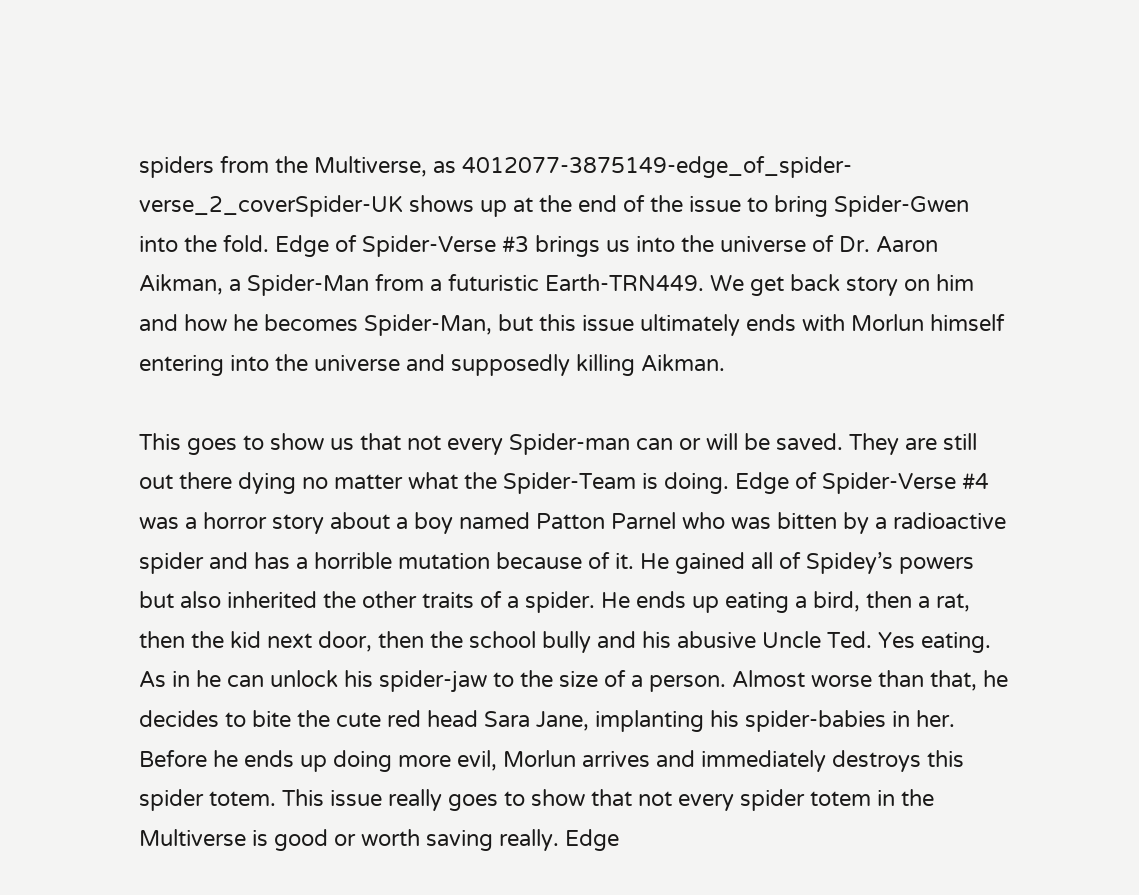spiders from the Multiverse, as 4012077-3875149-edge_of_spider-verse_2_coverSpider-UK shows up at the end of the issue to bring Spider-Gwen into the fold. Edge of Spider-Verse #3 brings us into the universe of Dr. Aaron Aikman, a Spider-Man from a futuristic Earth-TRN449. We get back story on him and how he becomes Spider-Man, but this issue ultimately ends with Morlun himself entering into the universe and supposedly killing Aikman.

This goes to show us that not every Spider-man can or will be saved. They are still out there dying no matter what the Spider-Team is doing. Edge of Spider-Verse #4 was a horror story about a boy named Patton Parnel who was bitten by a radioactive spider and has a horrible mutation because of it. He gained all of Spidey’s powers but also inherited the other traits of a spider. He ends up eating a bird, then a rat, then the kid next door, then the school bully and his abusive Uncle Ted. Yes eating. As in he can unlock his spider-jaw to the size of a person. Almost worse than that, he decides to bite the cute red head Sara Jane, implanting his spider-babies in her. Before he ends up doing more evil, Morlun arrives and immediately destroys this spider totem. This issue really goes to show that not every spider totem in the Multiverse is good or worth saving really. Edge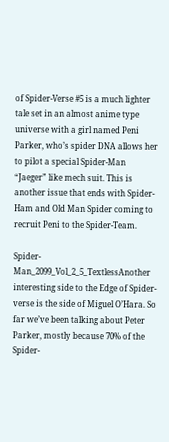of Spider-Verse #5 is a much lighter tale set in an almost anime type universe with a girl named Peni Parker, who’s spider DNA allows her to pilot a special Spider-Man “Jaeger” like mech suit. This is another issue that ends with Spider-Ham and Old Man Spider coming to recruit Peni to the Spider-Team.

Spider-Man_2099_Vol_2_5_TextlessAnother interesting side to the Edge of Spider-verse is the side of Miguel O’Hara. So far we’ve been talking about Peter Parker, mostly because 70% of the Spider-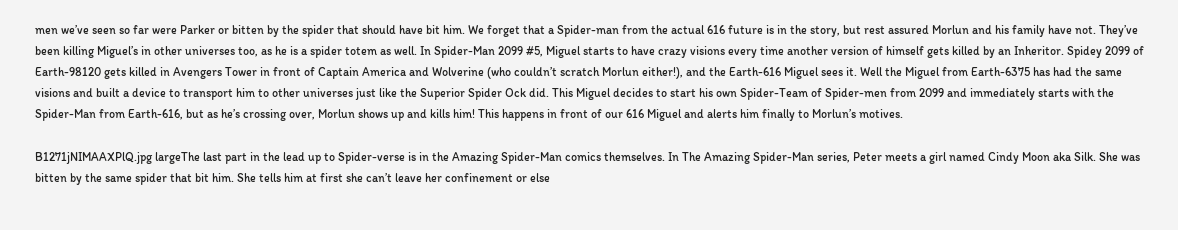men we’ve seen so far were Parker or bitten by the spider that should have bit him. We forget that a Spider-man from the actual 616 future is in the story, but rest assured Morlun and his family have not. They’ve been killing Miguel’s in other universes too, as he is a spider totem as well. In Spider-Man 2099 #5, Miguel starts to have crazy visions every time another version of himself gets killed by an Inheritor. Spidey 2099 of Earth-98120 gets killed in Avengers Tower in front of Captain America and Wolverine (who couldn’t scratch Morlun either!), and the Earth-616 Miguel sees it. Well the Miguel from Earth-6375 has had the same visions and built a device to transport him to other universes just like the Superior Spider Ock did. This Miguel decides to start his own Spider-Team of Spider-men from 2099 and immediately starts with the Spider-Man from Earth-616, but as he’s crossing over, Morlun shows up and kills him! This happens in front of our 616 Miguel and alerts him finally to Morlun’s motives.

B1271jNIMAAXPlQ.jpg largeThe last part in the lead up to Spider-verse is in the Amazing Spider-Man comics themselves. In The Amazing Spider-Man series, Peter meets a girl named Cindy Moon aka Silk. She was bitten by the same spider that bit him. She tells him at first she can’t leave her confinement or else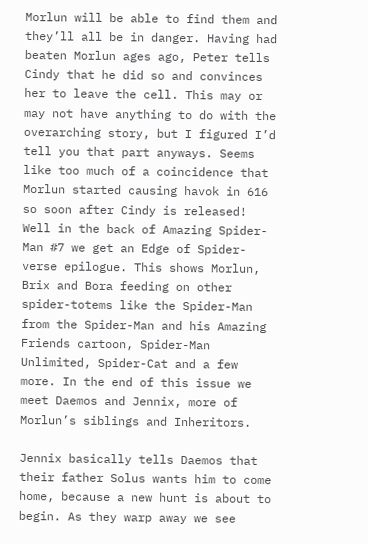Morlun will be able to find them and they’ll all be in danger. Having had beaten Morlun ages ago, Peter tells Cindy that he did so and convinces her to leave the cell. This may or may not have anything to do with the overarching story, but I figured I’d tell you that part anyways. Seems like too much of a coincidence that Morlun started causing havok in 616 so soon after Cindy is released! Well in the back of Amazing Spider-Man #7 we get an Edge of Spider-verse epilogue. This shows Morlun, Brix and Bora feeding on other spider-totems like the Spider-Man from the Spider-Man and his Amazing Friends cartoon, Spider-Man Unlimited, Spider-Cat and a few more. In the end of this issue we meet Daemos and Jennix, more of Morlun’s siblings and Inheritors.

Jennix basically tells Daemos that their father Solus wants him to come home, because a new hunt is about to begin. As they warp away we see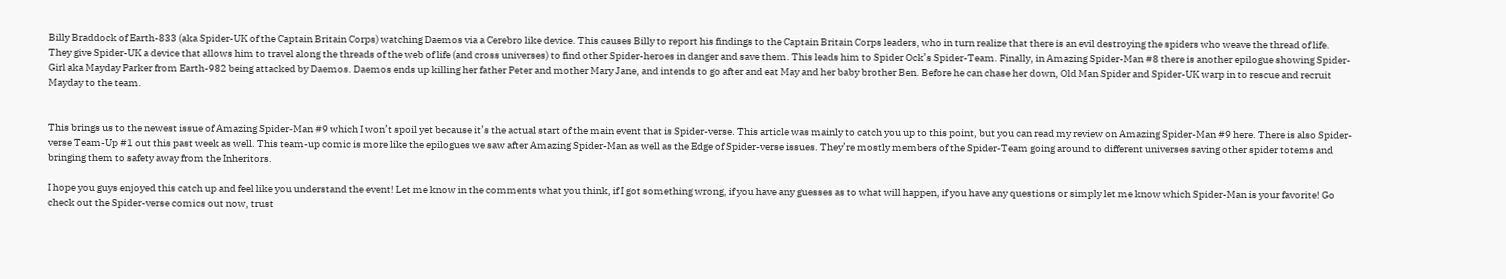Billy Braddock of Earth-833 (aka Spider-UK of the Captain Britain Corps) watching Daemos via a Cerebro like device. This causes Billy to report his findings to the Captain Britain Corps leaders, who in turn realize that there is an evil destroying the spiders who weave the thread of life. They give Spider-UK a device that allows him to travel along the threads of the web of life (and cross universes) to find other Spider-heroes in danger and save them. This leads him to Spider Ock’s Spider-Team. Finally, in Amazing Spider-Man #8 there is another epilogue showing Spider-Girl aka Mayday Parker from Earth-982 being attacked by Daemos. Daemos ends up killing her father Peter and mother Mary Jane, and intends to go after and eat May and her baby brother Ben. Before he can chase her down, Old Man Spider and Spider-UK warp in to rescue and recruit Mayday to the team.


This brings us to the newest issue of Amazing Spider-Man #9 which I won’t spoil yet because it’s the actual start of the main event that is Spider-verse. This article was mainly to catch you up to this point, but you can read my review on Amazing Spider-Man #9 here. There is also Spider-verse Team-Up #1 out this past week as well. This team-up comic is more like the epilogues we saw after Amazing Spider-Man as well as the Edge of Spider-verse issues. They’re mostly members of the Spider-Team going around to different universes saving other spider totems and bringing them to safety away from the Inheritors.

I hope you guys enjoyed this catch up and feel like you understand the event! Let me know in the comments what you think, if I got something wrong, if you have any guesses as to what will happen, if you have any questions or simply let me know which Spider-Man is your favorite! Go check out the Spider-verse comics out now, trust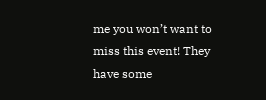me you won’t want to miss this event! They have some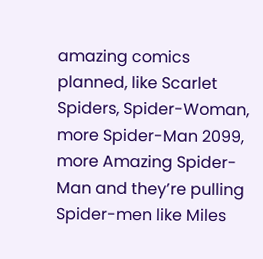amazing comics planned, like Scarlet Spiders, Spider-Woman, more Spider-Man 2099, more Amazing Spider-Man and they’re pulling Spider-men like Miles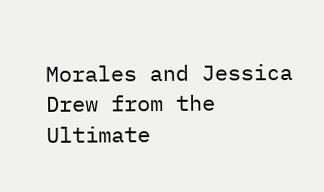Morales and Jessica Drew from the Ultimate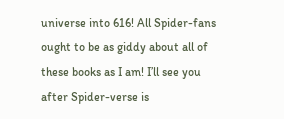universe into 616! All Spider-fans ought to be as giddy about all of these books as I am! I’ll see you after Spider-verse is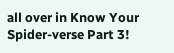all over in Know Your Spider-verse Part 3!